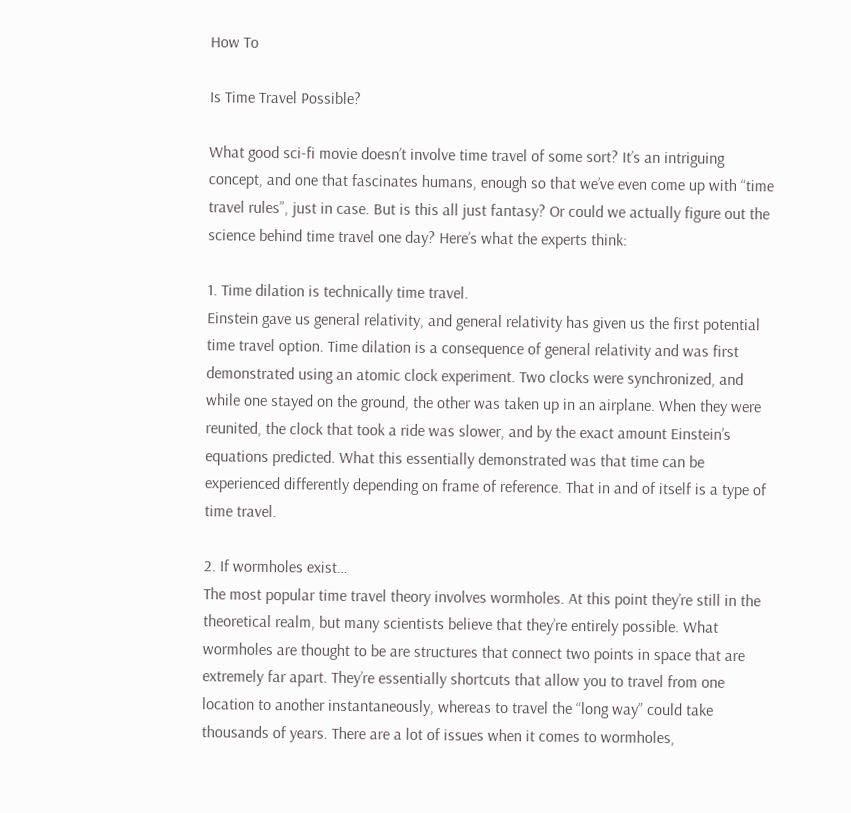How To

Is Time Travel Possible?

What good sci-fi movie doesn’t involve time travel of some sort? It’s an intriguing concept, and one that fascinates humans, enough so that we’ve even come up with “time travel rules”, just in case. But is this all just fantasy? Or could we actually figure out the science behind time travel one day? Here’s what the experts think:

1. Time dilation is technically time travel.
Einstein gave us general relativity, and general relativity has given us the first potential time travel option. Time dilation is a consequence of general relativity and was first demonstrated using an atomic clock experiment. Two clocks were synchronized, and while one stayed on the ground, the other was taken up in an airplane. When they were reunited, the clock that took a ride was slower, and by the exact amount Einstein’s equations predicted. What this essentially demonstrated was that time can be experienced differently depending on frame of reference. That in and of itself is a type of time travel.

2. If wormholes exist…
The most popular time travel theory involves wormholes. At this point they’re still in the theoretical realm, but many scientists believe that they’re entirely possible. What wormholes are thought to be are structures that connect two points in space that are extremely far apart. They’re essentially shortcuts that allow you to travel from one location to another instantaneously, whereas to travel the “long way” could take thousands of years. There are a lot of issues when it comes to wormholes,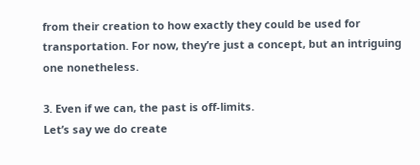from their creation to how exactly they could be used for transportation. For now, they’re just a concept, but an intriguing one nonetheless.

3. Even if we can, the past is off-limits.
Let’s say we do create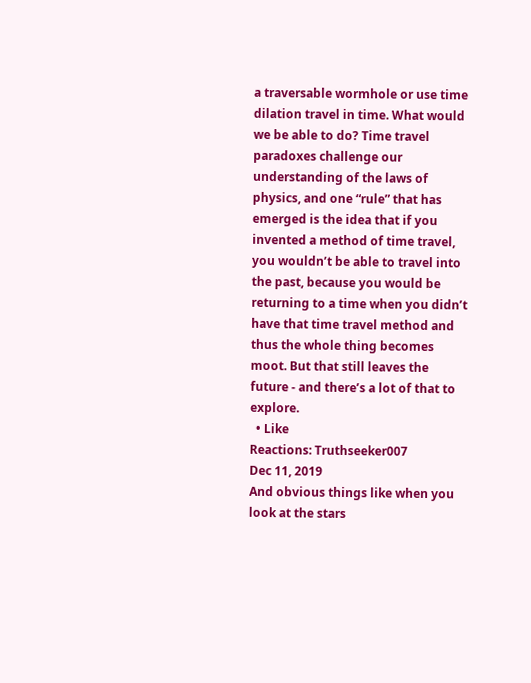a traversable wormhole or use time dilation travel in time. What would we be able to do? Time travel paradoxes challenge our understanding of the laws of physics, and one “rule” that has emerged is the idea that if you invented a method of time travel, you wouldn’t be able to travel into the past, because you would be returning to a time when you didn’t have that time travel method and thus the whole thing becomes moot. But that still leaves the future - and there’s a lot of that to explore.
  • Like
Reactions: Truthseeker007
Dec 11, 2019
And obvious things like when you look at the stars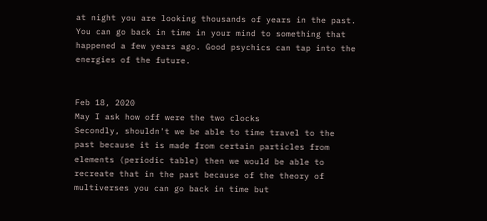at night you are looking thousands of years in the past. You can go back in time in your mind to something that happened a few years ago. Good psychics can tap into the energies of the future.


Feb 18, 2020
May I ask how off were the two clocks
Secondly, shouldn't we be able to time travel to the past because it is made from certain particles from elements (periodic table) then we would be able to recreate that in the past because of the theory of multiverses you can go back in time but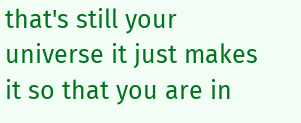that's still your universe it just makes it so that you are in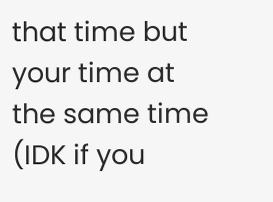that time but your time at the same time (IDK if you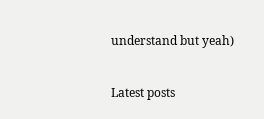understand but yeah)


Latest posts